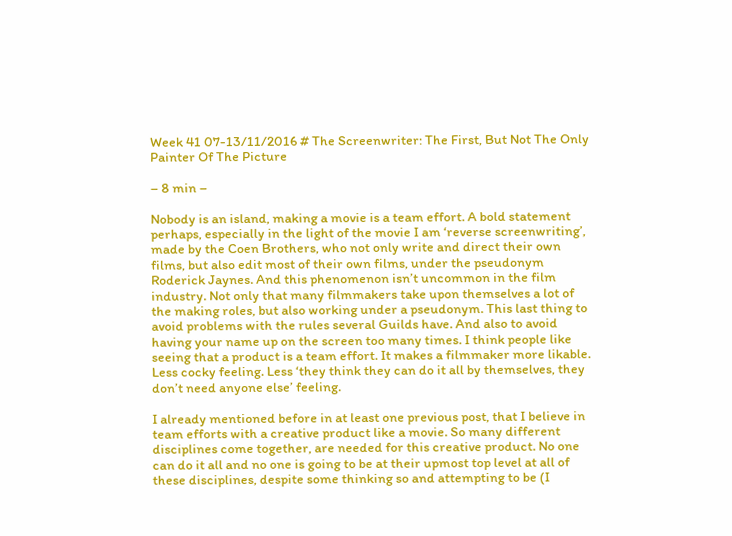Week 41 07-13/11/2016 # The Screenwriter: The First, But Not The Only Painter Of The Picture

– 8 min –

Nobody is an island, making a movie is a team effort. A bold statement perhaps, especially in the light of the movie I am ‘reverse screenwriting’, made by the Coen Brothers, who not only write and direct their own films, but also edit most of their own films, under the pseudonym Roderick Jaynes. And this phenomenon isn’t uncommon in the film industry. Not only that many filmmakers take upon themselves a lot of the making roles, but also working under a pseudonym. This last thing to avoid problems with the rules several Guilds have. And also to avoid having your name up on the screen too many times. I think people like seeing that a product is a team effort. It makes a filmmaker more likable. Less cocky feeling. Less ‘they think they can do it all by themselves, they don’t need anyone else’ feeling.

I already mentioned before in at least one previous post, that I believe in team efforts with a creative product like a movie. So many different disciplines come together, are needed for this creative product. No one can do it all and no one is going to be at their upmost top level at all of these disciplines, despite some thinking so and attempting to be (I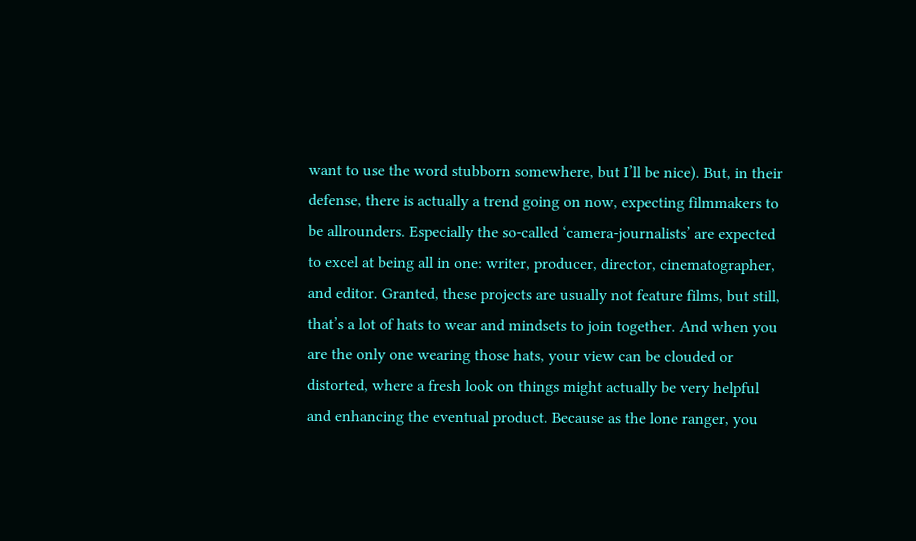want to use the word stubborn somewhere, but I’ll be nice). But, in their defense, there is actually a trend going on now, expecting filmmakers to be allrounders. Especially the so-called ‘camera-journalists’ are expected to excel at being all in one: writer, producer, director, cinematographer, and editor. Granted, these projects are usually not feature films, but still, that’s a lot of hats to wear and mindsets to join together. And when you are the only one wearing those hats, your view can be clouded or distorted, where a fresh look on things might actually be very helpful and enhancing the eventual product. Because as the lone ranger, you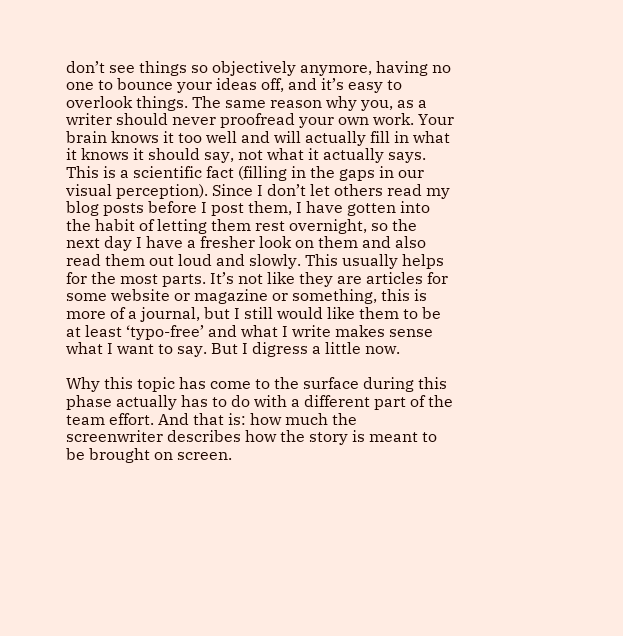don’t see things so objectively anymore, having no one to bounce your ideas off, and it’s easy to overlook things. The same reason why you, as a writer should never proofread your own work. Your brain knows it too well and will actually fill in what it knows it should say, not what it actually says. This is a scientific fact (filling in the gaps in our visual perception). Since I don’t let others read my blog posts before I post them, I have gotten into the habit of letting them rest overnight, so the next day I have a fresher look on them and also read them out loud and slowly. This usually helps for the most parts. It’s not like they are articles for some website or magazine or something, this is more of a journal, but I still would like them to be at least ‘typo-free’ and what I write makes sense what I want to say. But I digress a little now.

Why this topic has come to the surface during this phase actually has to do with a different part of the team effort. And that is: how much the screenwriter describes how the story is meant to be brought on screen.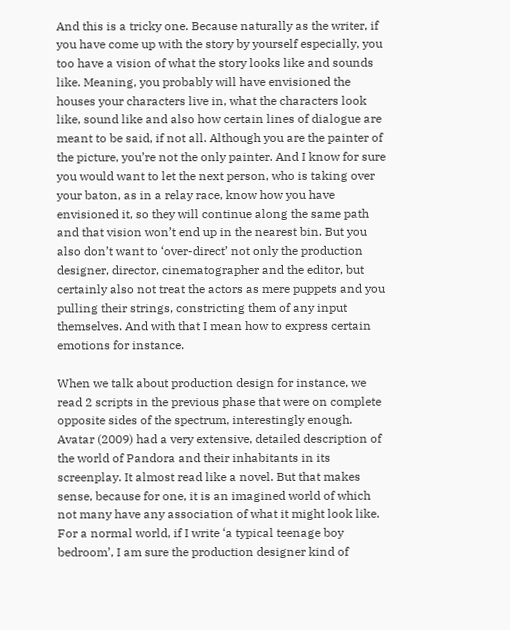And this is a tricky one. Because naturally as the writer, if you have come up with the story by yourself especially, you too have a vision of what the story looks like and sounds like. Meaning, you probably will have envisioned the houses your characters live in, what the characters look like, sound like and also how certain lines of dialogue are meant to be said, if not all. Although you are the painter of the picture, you’re not the only painter. And I know for sure you would want to let the next person, who is taking over your baton, as in a relay race, know how you have envisioned it, so they will continue along the same path and that vision won’t end up in the nearest bin. But you also don’t want to ‘over-direct’ not only the production designer, director, cinematographer and the editor, but certainly also not treat the actors as mere puppets and you pulling their strings, constricting them of any input themselves. And with that I mean how to express certain emotions for instance.

When we talk about production design for instance, we read 2 scripts in the previous phase that were on complete opposite sides of the spectrum, interestingly enough. Avatar (2009) had a very extensive, detailed description of the world of Pandora and their inhabitants in its screenplay. It almost read like a novel. But that makes sense, because for one, it is an imagined world of which not many have any association of what it might look like. For a normal world, if I write ‘a typical teenage boy bedroom’, I am sure the production designer kind of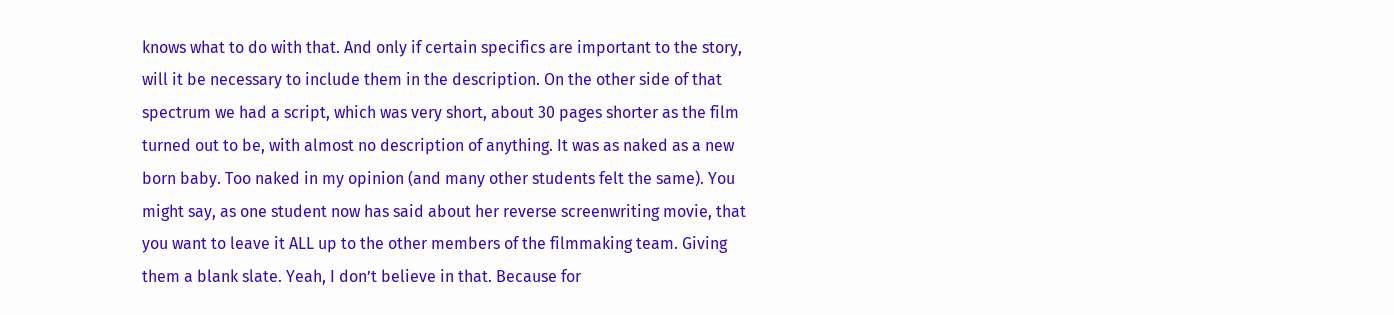knows what to do with that. And only if certain specifics are important to the story, will it be necessary to include them in the description. On the other side of that spectrum we had a script, which was very short, about 30 pages shorter as the film turned out to be, with almost no description of anything. It was as naked as a new born baby. Too naked in my opinion (and many other students felt the same). You might say, as one student now has said about her reverse screenwriting movie, that you want to leave it ALL up to the other members of the filmmaking team. Giving them a blank slate. Yeah, I don’t believe in that. Because for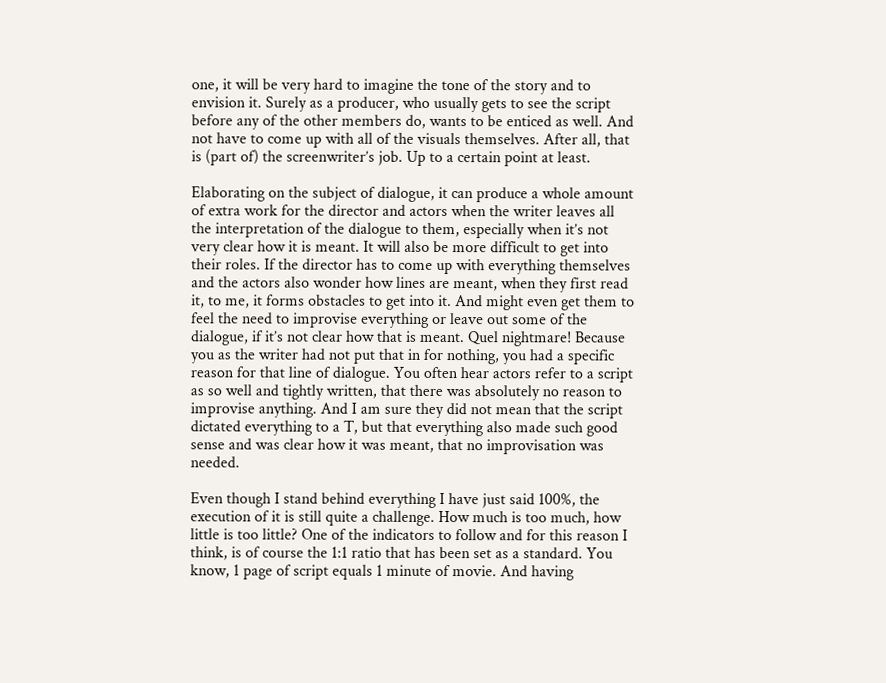one, it will be very hard to imagine the tone of the story and to envision it. Surely as a producer, who usually gets to see the script before any of the other members do, wants to be enticed as well. And not have to come up with all of the visuals themselves. After all, that is (part of) the screenwriter’s job. Up to a certain point at least.

Elaborating on the subject of dialogue, it can produce a whole amount of extra work for the director and actors when the writer leaves all the interpretation of the dialogue to them, especially when it’s not very clear how it is meant. It will also be more difficult to get into their roles. If the director has to come up with everything themselves and the actors also wonder how lines are meant, when they first read it, to me, it forms obstacles to get into it. And might even get them to feel the need to improvise everything or leave out some of the dialogue, if it’s not clear how that is meant. Quel nightmare! Because you as the writer had not put that in for nothing, you had a specific reason for that line of dialogue. You often hear actors refer to a script as so well and tightly written, that there was absolutely no reason to improvise anything. And I am sure they did not mean that the script dictated everything to a T, but that everything also made such good sense and was clear how it was meant, that no improvisation was needed.

Even though I stand behind everything I have just said 100%, the execution of it is still quite a challenge. How much is too much, how little is too little? One of the indicators to follow and for this reason I think, is of course the 1:1 ratio that has been set as a standard. You know, 1 page of script equals 1 minute of movie. And having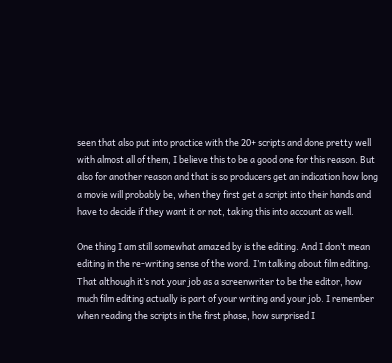seen that also put into practice with the 20+ scripts and done pretty well with almost all of them, I believe this to be a good one for this reason. But also for another reason and that is so producers get an indication how long a movie will probably be, when they first get a script into their hands and have to decide if they want it or not, taking this into account as well.

One thing I am still somewhat amazed by is the editing. And I don’t mean editing in the re-writing sense of the word. I’m talking about film editing. That although it’s not your job as a screenwriter to be the editor, how much film editing actually is part of your writing and your job. I remember when reading the scripts in the first phase, how surprised I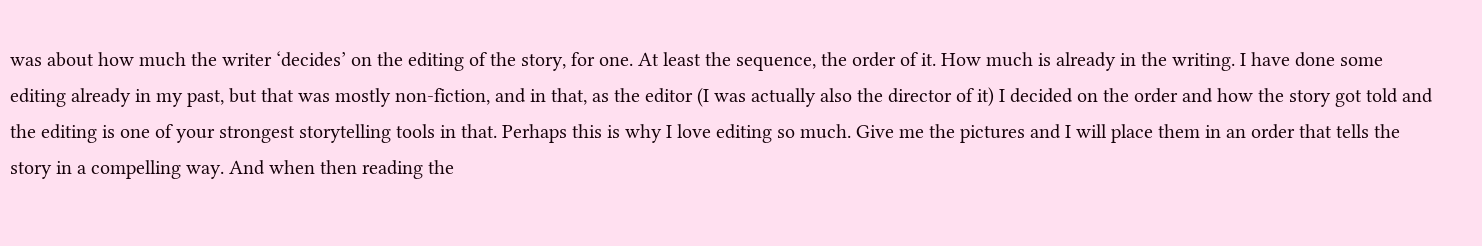was about how much the writer ‘decides’ on the editing of the story, for one. At least the sequence, the order of it. How much is already in the writing. I have done some editing already in my past, but that was mostly non-fiction, and in that, as the editor (I was actually also the director of it) I decided on the order and how the story got told and the editing is one of your strongest storytelling tools in that. Perhaps this is why I love editing so much. Give me the pictures and I will place them in an order that tells the story in a compelling way. And when then reading the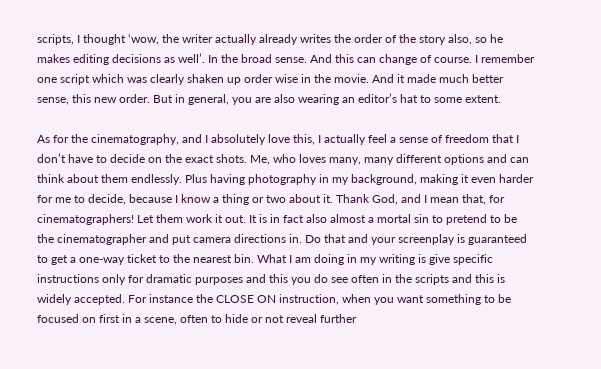scripts, I thought ‘wow, the writer actually already writes the order of the story also, so he makes editing decisions as well’. In the broad sense. And this can change of course. I remember one script which was clearly shaken up order wise in the movie. And it made much better sense, this new order. But in general, you are also wearing an editor’s hat to some extent.

As for the cinematography, and I absolutely love this, I actually feel a sense of freedom that I don’t have to decide on the exact shots. Me, who loves many, many different options and can think about them endlessly. Plus having photography in my background, making it even harder for me to decide, because I know a thing or two about it. Thank God, and I mean that, for cinematographers! Let them work it out. It is in fact also almost a mortal sin to pretend to be the cinematographer and put camera directions in. Do that and your screenplay is guaranteed to get a one-way ticket to the nearest bin. What I am doing in my writing is give specific instructions only for dramatic purposes and this you do see often in the scripts and this is widely accepted. For instance the CLOSE ON instruction, when you want something to be focused on first in a scene, often to hide or not reveal further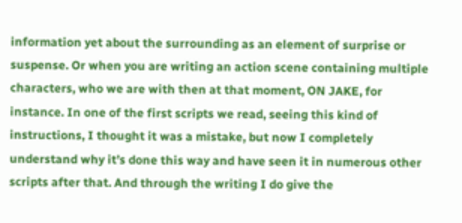information yet about the surrounding as an element of surprise or suspense. Or when you are writing an action scene containing multiple characters, who we are with then at that moment, ON JAKE, for instance. In one of the first scripts we read, seeing this kind of instructions, I thought it was a mistake, but now I completely understand why it’s done this way and have seen it in numerous other scripts after that. And through the writing I do give the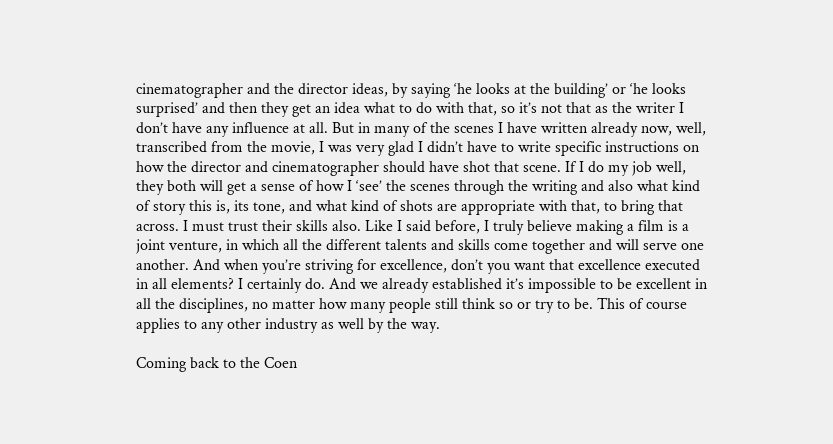cinematographer and the director ideas, by saying ‘he looks at the building’ or ‘he looks surprised’ and then they get an idea what to do with that, so it’s not that as the writer I don’t have any influence at all. But in many of the scenes I have written already now, well, transcribed from the movie, I was very glad I didn’t have to write specific instructions on how the director and cinematographer should have shot that scene. If I do my job well, they both will get a sense of how I ‘see’ the scenes through the writing and also what kind of story this is, its tone, and what kind of shots are appropriate with that, to bring that across. I must trust their skills also. Like I said before, I truly believe making a film is a joint venture, in which all the different talents and skills come together and will serve one another. And when you’re striving for excellence, don’t you want that excellence executed in all elements? I certainly do. And we already established it’s impossible to be excellent in all the disciplines, no matter how many people still think so or try to be. This of course applies to any other industry as well by the way.

Coming back to the Coen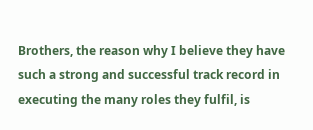Brothers, the reason why I believe they have such a strong and successful track record in executing the many roles they fulfil, is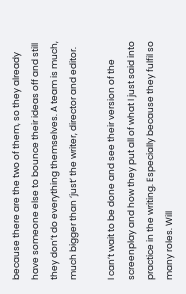because there are the two of them, so they already have someone else to bounce their ideas off and still they don’t do everything themselves. A team is much, much bigger than ‘just’ the writer, director and editor.

I can’t wait to be done and see their version of the screenplay and how they put all of what I just said into practice in the writing. Especially because they fulfil so many roles. Will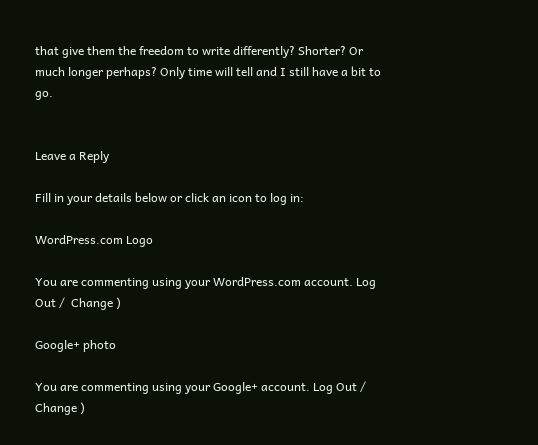that give them the freedom to write differently? Shorter? Or much longer perhaps? Only time will tell and I still have a bit to go.


Leave a Reply

Fill in your details below or click an icon to log in:

WordPress.com Logo

You are commenting using your WordPress.com account. Log Out /  Change )

Google+ photo

You are commenting using your Google+ account. Log Out /  Change )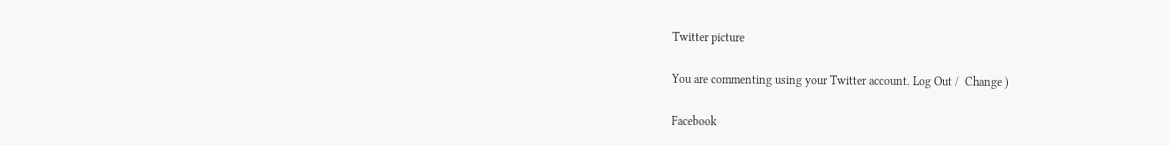Twitter picture

You are commenting using your Twitter account. Log Out /  Change )

Facebook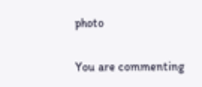photo

You are commenting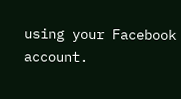using your Facebook account.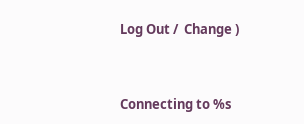Log Out /  Change )


Connecting to %s